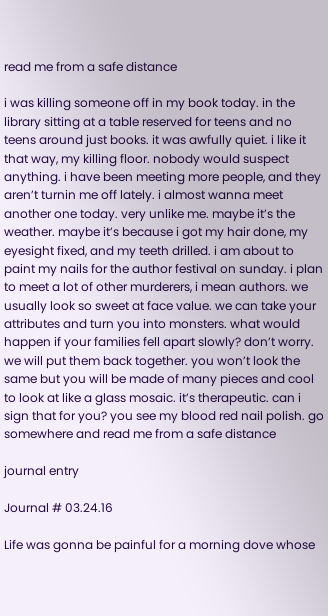read me from a safe distance

i was killing someone off in my book today. in the library sitting at a table reserved for teens and no teens around just books. it was awfully quiet. i like it that way, my killing floor. nobody would suspect anything. i have been meeting more people, and they aren’t turnin me off lately. i almost wanna meet another one today. very unlike me. maybe it’s the weather. maybe it’s because i got my hair done, my eyesight fixed, and my teeth drilled. i am about to paint my nails for the author festival on sunday. i plan to meet a lot of other murderers, i mean authors. we usually look so sweet at face value. we can take your attributes and turn you into monsters. what would happen if your families fell apart slowly? don’t worry. we will put them back together. you won’t look the same but you will be made of many pieces and cool to look at like a glass mosaic. it’s therapeutic. can i sign that for you? you see my blood red nail polish. go somewhere and read me from a safe distance

journal entry

Journal # 03.24.16

Life was gonna be painful for a morning dove whose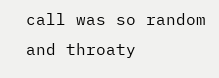call was so random and throaty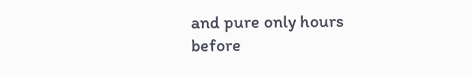and pure only hours before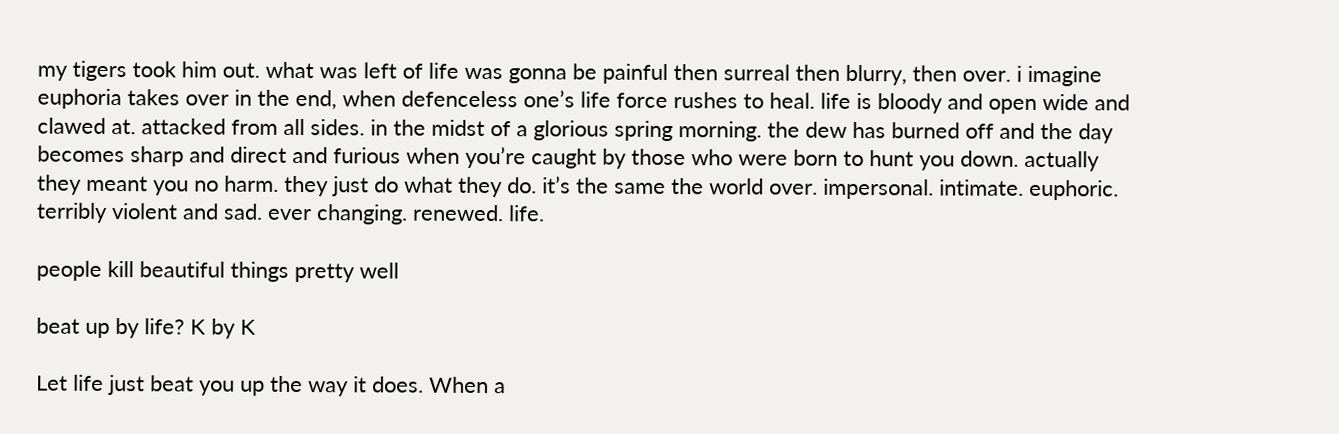my tigers took him out. what was left of life was gonna be painful then surreal then blurry, then over. i imagine euphoria takes over in the end, when defenceless one’s life force rushes to heal. life is bloody and open wide and clawed at. attacked from all sides. in the midst of a glorious spring morning. the dew has burned off and the day becomes sharp and direct and furious when you’re caught by those who were born to hunt you down. actually they meant you no harm. they just do what they do. it’s the same the world over. impersonal. intimate. euphoric. terribly violent and sad. ever changing. renewed. life.

people kill beautiful things pretty well

beat up by life? K by K

Let life just beat you up the way it does. When a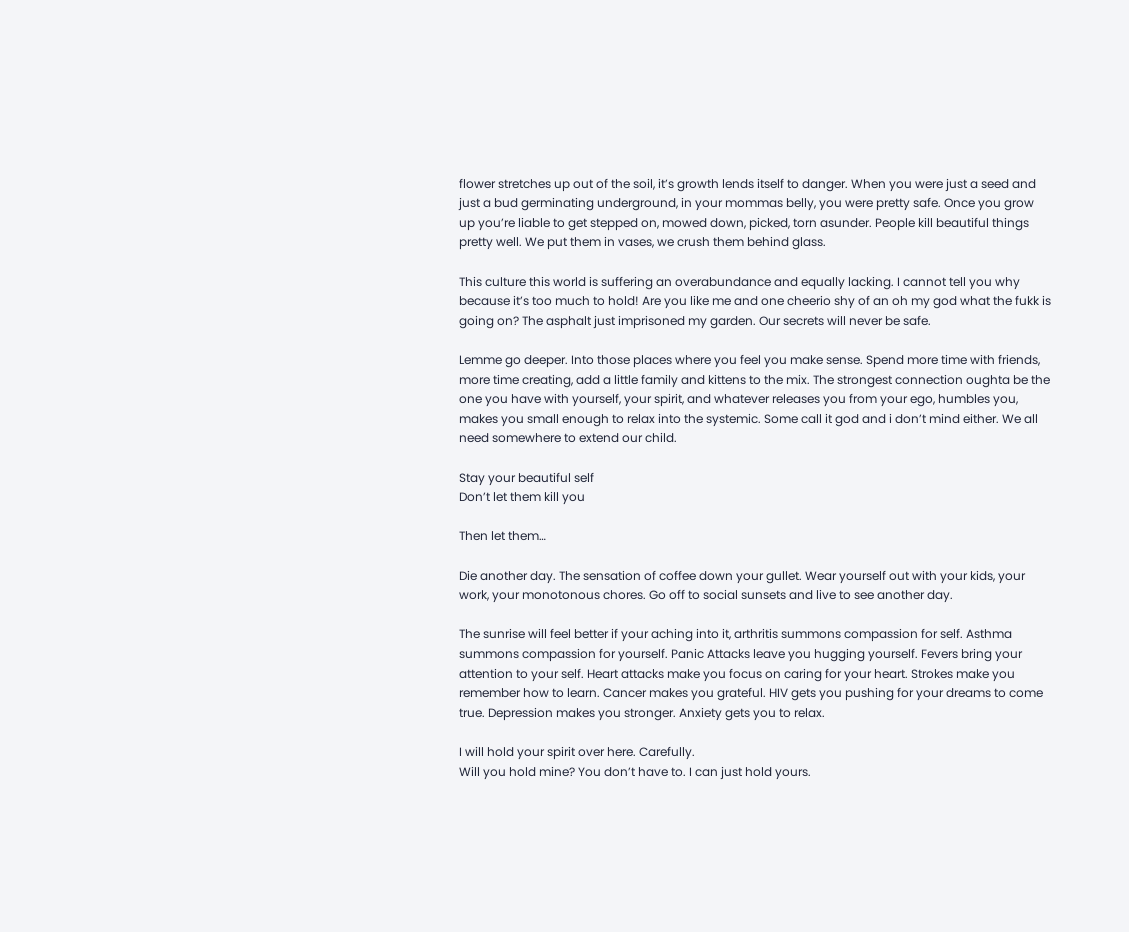flower stretches up out of the soil, it’s growth lends itself to danger. When you were just a seed and just a bud germinating underground, in your mommas belly, you were pretty safe. Once you grow up you’re liable to get stepped on, mowed down, picked, torn asunder. People kill beautiful things pretty well. We put them in vases, we crush them behind glass.

This culture this world is suffering an overabundance and equally lacking. I cannot tell you why because it’s too much to hold! Are you like me and one cheerio shy of an oh my god what the fukk is going on? The asphalt just imprisoned my garden. Our secrets will never be safe.

Lemme go deeper. Into those places where you feel you make sense. Spend more time with friends,  more time creating, add a little family and kittens to the mix. The strongest connection oughta be the one you have with yourself, your spirit, and whatever releases you from your ego, humbles you, makes you small enough to relax into the systemic. Some call it god and i don’t mind either. We all need somewhere to extend our child.

Stay your beautiful self
Don’t let them kill you

Then let them…

Die another day. The sensation of coffee down your gullet. Wear yourself out with your kids, your work, your monotonous chores. Go off to social sunsets and live to see another day.

The sunrise will feel better if your aching into it, arthritis summons compassion for self. Asthma summons compassion for yourself. Panic Attacks leave you hugging yourself. Fevers bring your attention to your self. Heart attacks make you focus on caring for your heart. Strokes make you remember how to learn. Cancer makes you grateful. HIV gets you pushing for your dreams to come true. Depression makes you stronger. Anxiety gets you to relax.

I will hold your spirit over here. Carefully.
Will you hold mine? You don’t have to. I can just hold yours.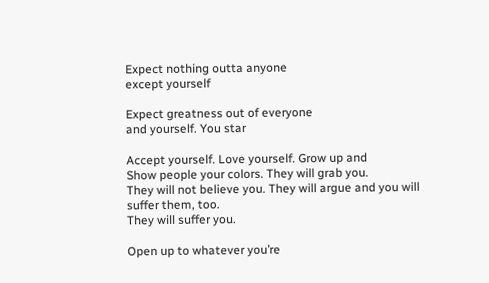Expect nothing outta anyone
except yourself

Expect greatness out of everyone
and yourself. You star

Accept yourself. Love yourself. Grow up and
Show people your colors. They will grab you.
They will not believe you. They will argue and you will suffer them, too.
They will suffer you.

Open up to whatever you’re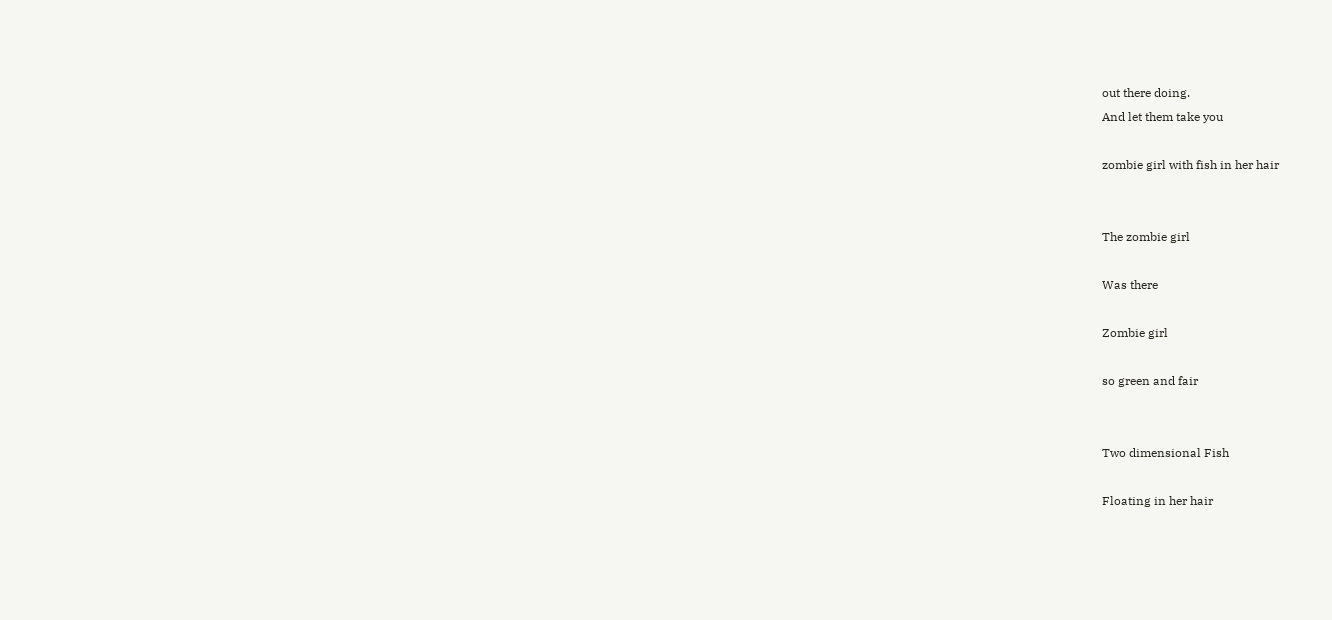out there doing.
And let them take you

zombie girl with fish in her hair


The zombie girl

Was there

Zombie girl

so green and fair


Two dimensional Fish

Floating in her hair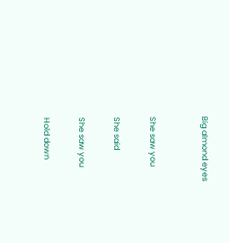Big almond eyes


She saw you

She said

She saw you

Hold down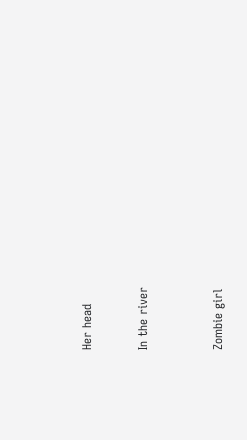Her head


In the river



Zombie girl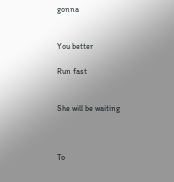gonna


You better

Run fast


She will be waiting



To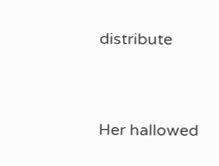distribute


Her hallowed